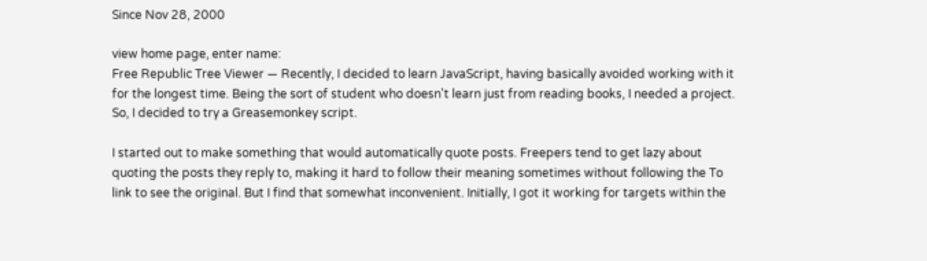Since Nov 28, 2000

view home page, enter name:
Free Republic Tree Viewer — Recently, I decided to learn JavaScript, having basically avoided working with it for the longest time. Being the sort of student who doesn't learn just from reading books, I needed a project. So, I decided to try a Greasemonkey script.

I started out to make something that would automatically quote posts. Freepers tend to get lazy about quoting the posts they reply to, making it hard to follow their meaning sometimes without following the To link to see the original. But I find that somewhat inconvenient. Initially, I got it working for targets within the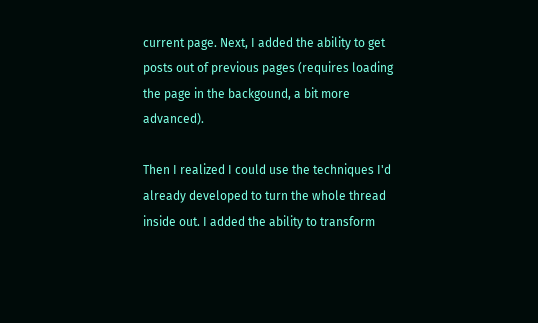current page. Next, I added the ability to get posts out of previous pages (requires loading the page in the backgound, a bit more advanced).

Then I realized I could use the techniques I'd already developed to turn the whole thread inside out. I added the ability to transform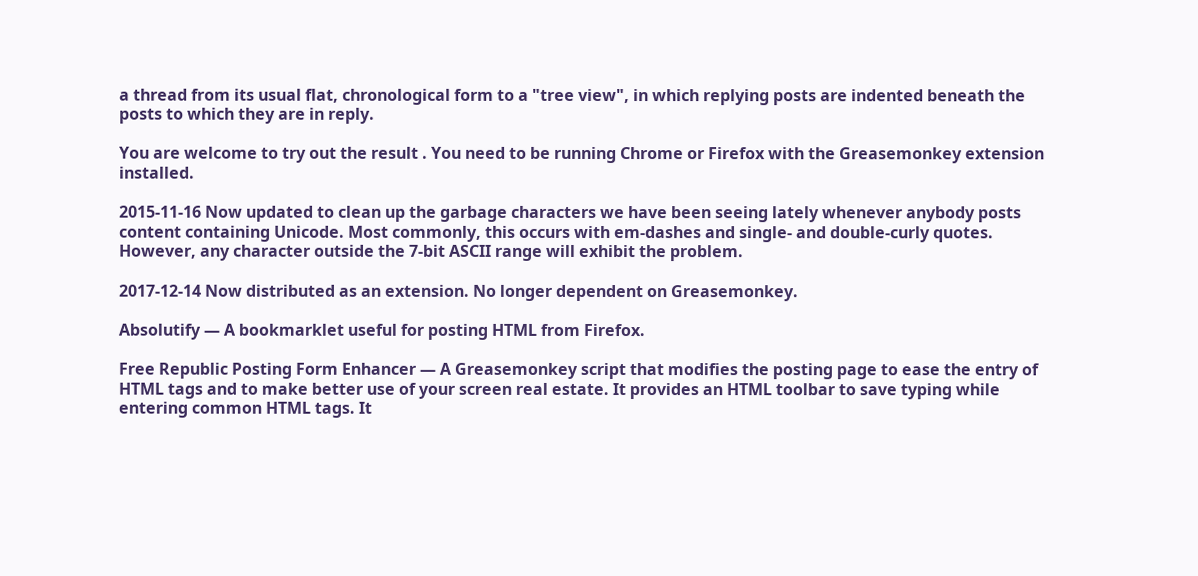a thread from its usual flat, chronological form to a "tree view", in which replying posts are indented beneath the posts to which they are in reply.

You are welcome to try out the result . You need to be running Chrome or Firefox with the Greasemonkey extension installed.

2015-11-16 Now updated to clean up the garbage characters we have been seeing lately whenever anybody posts content containing Unicode. Most commonly, this occurs with em-dashes and single- and double-curly quotes. However, any character outside the 7-bit ASCII range will exhibit the problem.

2017-12-14 Now distributed as an extension. No longer dependent on Greasemonkey.

Absolutify — A bookmarklet useful for posting HTML from Firefox.

Free Republic Posting Form Enhancer — A Greasemonkey script that modifies the posting page to ease the entry of HTML tags and to make better use of your screen real estate. It provides an HTML toolbar to save typing while entering common HTML tags. It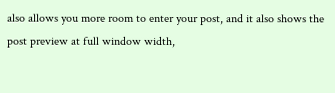also allows you more room to enter your post, and it also shows the post preview at full window width,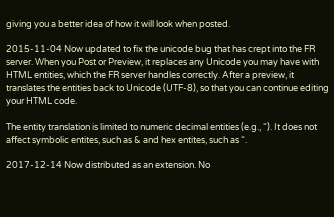giving you a better idea of how it will look when posted.

2015-11-04 Now updated to fix the unicode bug that has crept into the FR server. When you Post or Preview, it replaces any Unicode you may have with HTML entities, which the FR server handles correctly. After a preview, it translates the entities back to Unicode (UTF-8), so that you can continue editing your HTML code.

The entity translation is limited to numeric decimal entities (e.g., “). It does not affect symbolic entites, such as & and hex entites, such as “.

2017-12-14 Now distributed as an extension. No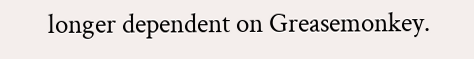longer dependent on Greasemonkey.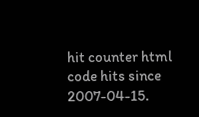hit counter html code hits since 2007-04-15.